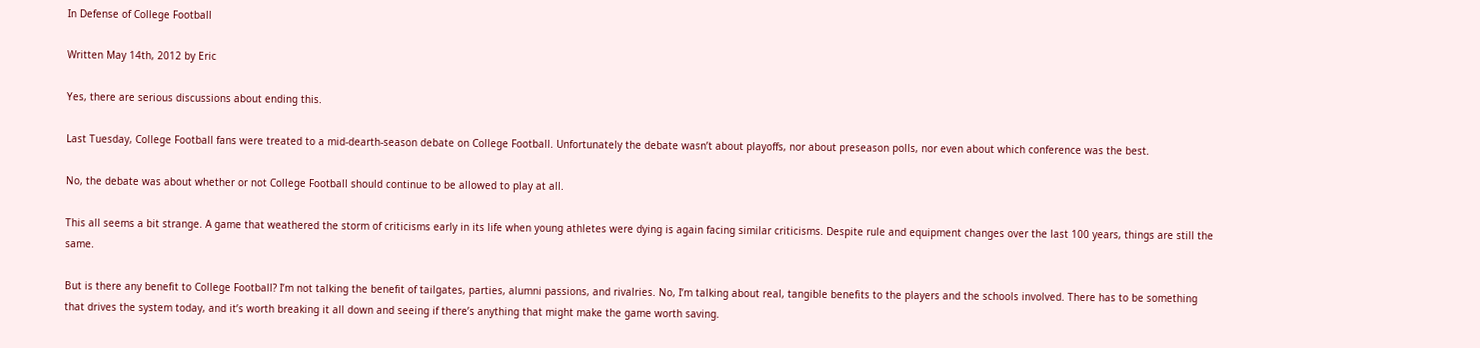In Defense of College Football

Written May 14th, 2012 by Eric

Yes, there are serious discussions about ending this.

Last Tuesday, College Football fans were treated to a mid-dearth-season debate on College Football. Unfortunately the debate wasn’t about playoffs, nor about preseason polls, nor even about which conference was the best.

No, the debate was about whether or not College Football should continue to be allowed to play at all.

This all seems a bit strange. A game that weathered the storm of criticisms early in its life when young athletes were dying is again facing similar criticisms. Despite rule and equipment changes over the last 100 years, things are still the same.

But is there any benefit to College Football? I’m not talking the benefit of tailgates, parties, alumni passions, and rivalries. No, I’m talking about real, tangible benefits to the players and the schools involved. There has to be something that drives the system today, and it’s worth breaking it all down and seeing if there’s anything that might make the game worth saving.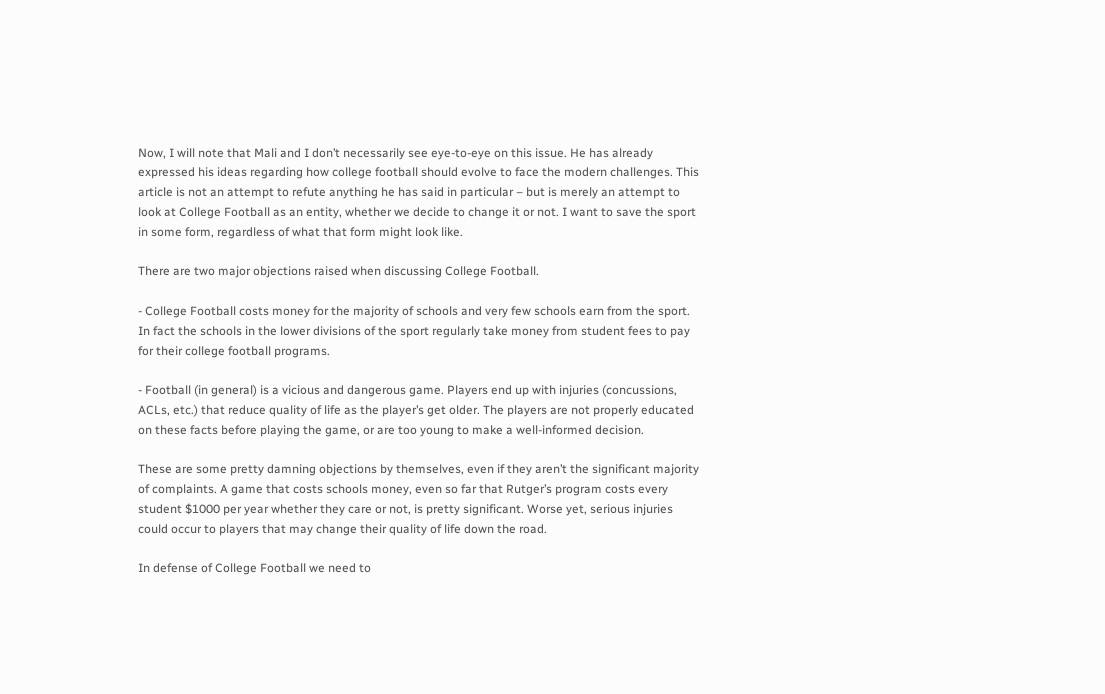Now, I will note that Mali and I don’t necessarily see eye-to-eye on this issue. He has already expressed his ideas regarding how college football should evolve to face the modern challenges. This article is not an attempt to refute anything he has said in particular – but is merely an attempt to look at College Football as an entity, whether we decide to change it or not. I want to save the sport in some form, regardless of what that form might look like.

There are two major objections raised when discussing College Football.

- College Football costs money for the majority of schools and very few schools earn from the sport. In fact the schools in the lower divisions of the sport regularly take money from student fees to pay for their college football programs.

- Football (in general) is a vicious and dangerous game. Players end up with injuries (concussions, ACLs, etc.) that reduce quality of life as the player’s get older. The players are not properly educated on these facts before playing the game, or are too young to make a well-informed decision.

These are some pretty damning objections by themselves, even if they aren’t the significant majority of complaints. A game that costs schools money, even so far that Rutger’s program costs every student $1000 per year whether they care or not, is pretty significant. Worse yet, serious injuries could occur to players that may change their quality of life down the road.

In defense of College Football we need to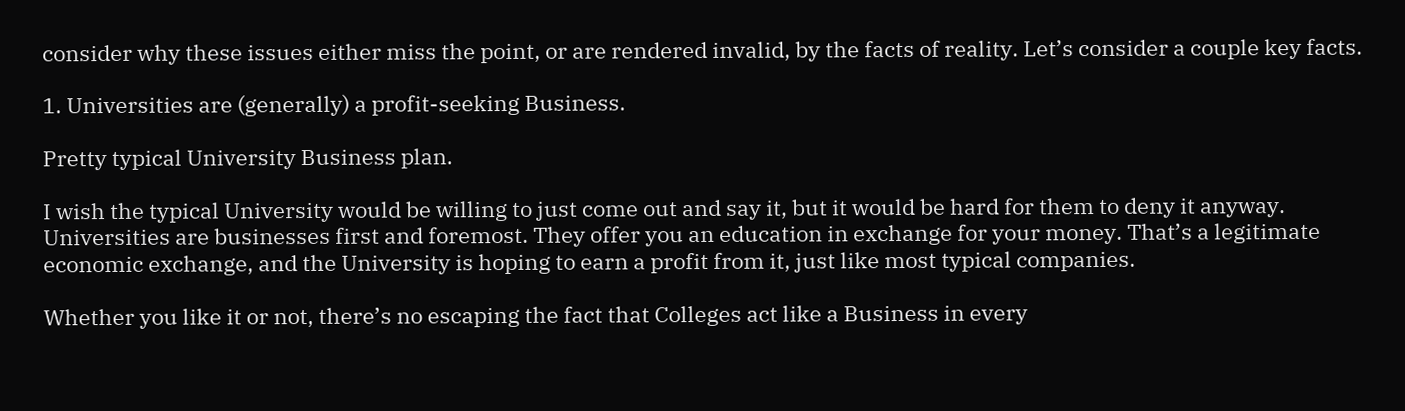consider why these issues either miss the point, or are rendered invalid, by the facts of reality. Let’s consider a couple key facts.

1. Universities are (generally) a profit-seeking Business.

Pretty typical University Business plan.

I wish the typical University would be willing to just come out and say it, but it would be hard for them to deny it anyway. Universities are businesses first and foremost. They offer you an education in exchange for your money. That’s a legitimate economic exchange, and the University is hoping to earn a profit from it, just like most typical companies.

Whether you like it or not, there’s no escaping the fact that Colleges act like a Business in every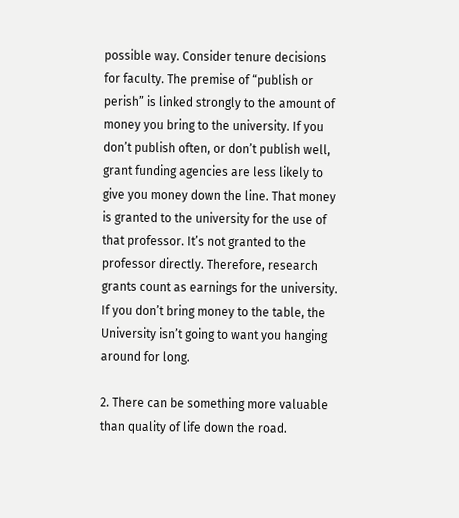possible way. Consider tenure decisions for faculty. The premise of “publish or perish” is linked strongly to the amount of money you bring to the university. If you don’t publish often, or don’t publish well, grant funding agencies are less likely to give you money down the line. That money is granted to the university for the use of that professor. It’s not granted to the professor directly. Therefore, research grants count as earnings for the university. If you don’t bring money to the table, the University isn’t going to want you hanging around for long.

2. There can be something more valuable than quality of life down the road.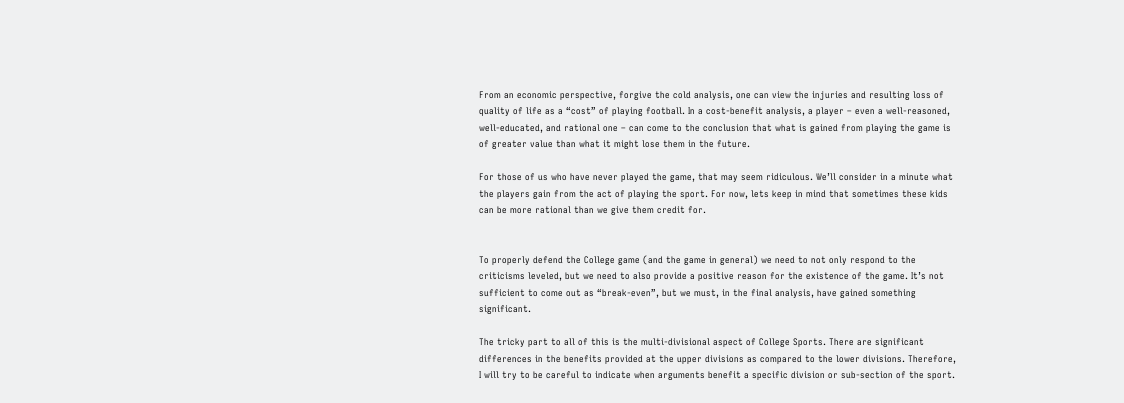From an economic perspective, forgive the cold analysis, one can view the injuries and resulting loss of quality of life as a “cost” of playing football. In a cost-benefit analysis, a player – even a well-reasoned, well-educated, and rational one – can come to the conclusion that what is gained from playing the game is of greater value than what it might lose them in the future.

For those of us who have never played the game, that may seem ridiculous. We’ll consider in a minute what the players gain from the act of playing the sport. For now, lets keep in mind that sometimes these kids can be more rational than we give them credit for.


To properly defend the College game (and the game in general) we need to not only respond to the criticisms leveled, but we need to also provide a positive reason for the existence of the game. It’s not sufficient to come out as “break-even”, but we must, in the final analysis, have gained something significant.

The tricky part to all of this is the multi-divisional aspect of College Sports. There are significant differences in the benefits provided at the upper divisions as compared to the lower divisions. Therefore, I will try to be careful to indicate when arguments benefit a specific division or sub-section of the sport.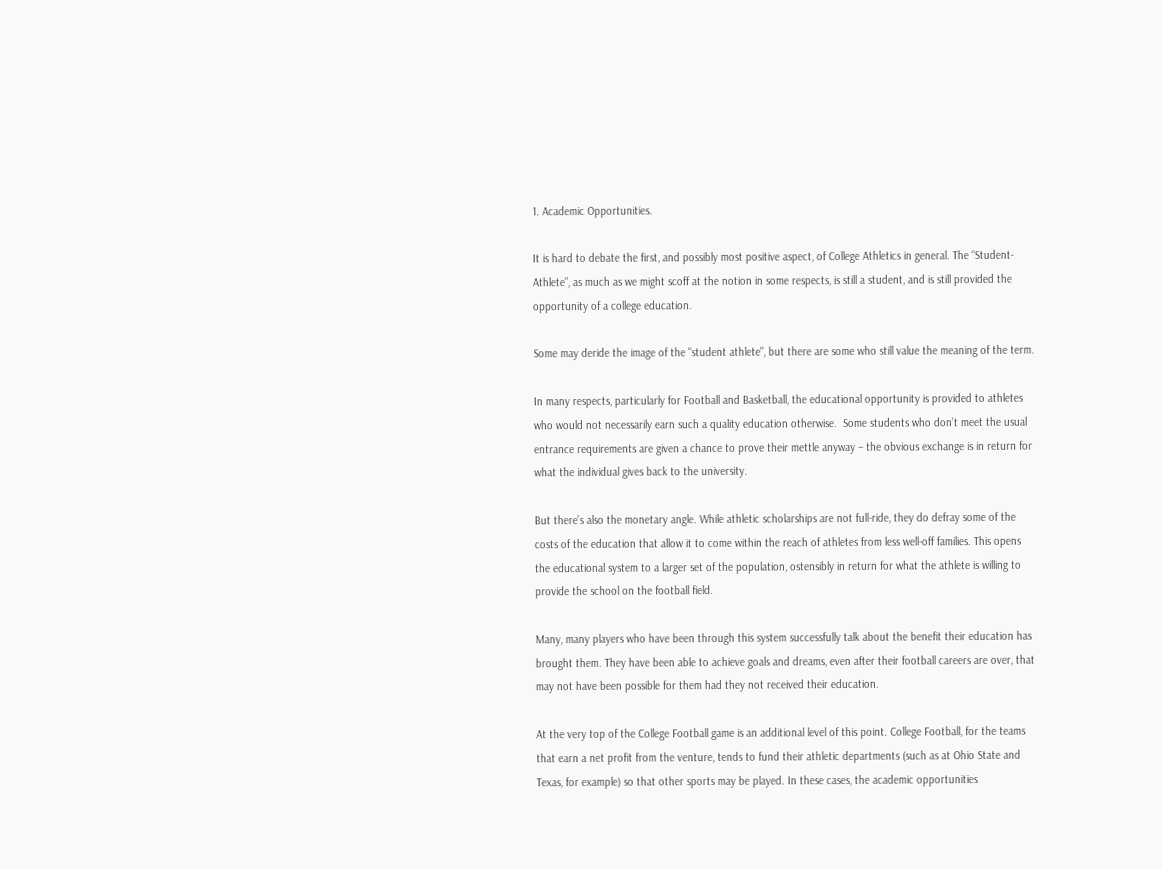1. Academic Opportunities.

It is hard to debate the first, and possibly most positive aspect, of College Athletics in general. The “Student-Athlete”, as much as we might scoff at the notion in some respects, is still a student, and is still provided the opportunity of a college education.

Some may deride the image of the "student athlete", but there are some who still value the meaning of the term.

In many respects, particularly for Football and Basketball, the educational opportunity is provided to athletes who would not necessarily earn such a quality education otherwise.  Some students who don’t meet the usual entrance requirements are given a chance to prove their mettle anyway – the obvious exchange is in return for what the individual gives back to the university.

But there’s also the monetary angle. While athletic scholarships are not full-ride, they do defray some of the costs of the education that allow it to come within the reach of athletes from less well-off families. This opens the educational system to a larger set of the population, ostensibly in return for what the athlete is willing to provide the school on the football field.

Many, many players who have been through this system successfully talk about the benefit their education has brought them. They have been able to achieve goals and dreams, even after their football careers are over, that may not have been possible for them had they not received their education.

At the very top of the College Football game is an additional level of this point. College Football, for the teams that earn a net profit from the venture, tends to fund their athletic departments (such as at Ohio State and Texas, for example) so that other sports may be played. In these cases, the academic opportunities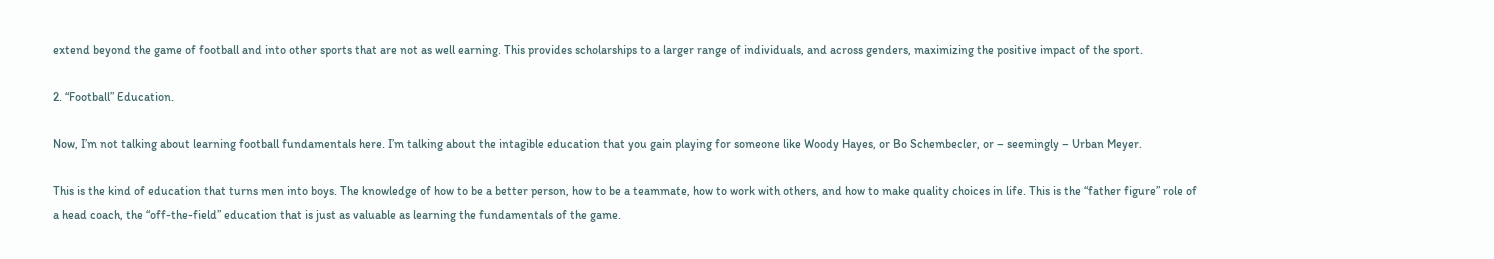extend beyond the game of football and into other sports that are not as well earning. This provides scholarships to a larger range of individuals, and across genders, maximizing the positive impact of the sport.

2. “Football” Education.

Now, I’m not talking about learning football fundamentals here. I’m talking about the intagible education that you gain playing for someone like Woody Hayes, or Bo Schembecler, or – seemingly – Urban Meyer.

This is the kind of education that turns men into boys. The knowledge of how to be a better person, how to be a teammate, how to work with others, and how to make quality choices in life. This is the “father figure” role of a head coach, the “off-the-field” education that is just as valuable as learning the fundamentals of the game.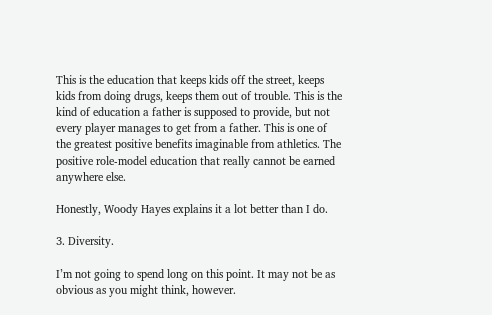This is the education that keeps kids off the street, keeps kids from doing drugs, keeps them out of trouble. This is the kind of education a father is supposed to provide, but not every player manages to get from a father. This is one of the greatest positive benefits imaginable from athletics. The positive role-model education that really cannot be earned anywhere else.

Honestly, Woody Hayes explains it a lot better than I do.

3. Diversity.

I’m not going to spend long on this point. It may not be as obvious as you might think, however.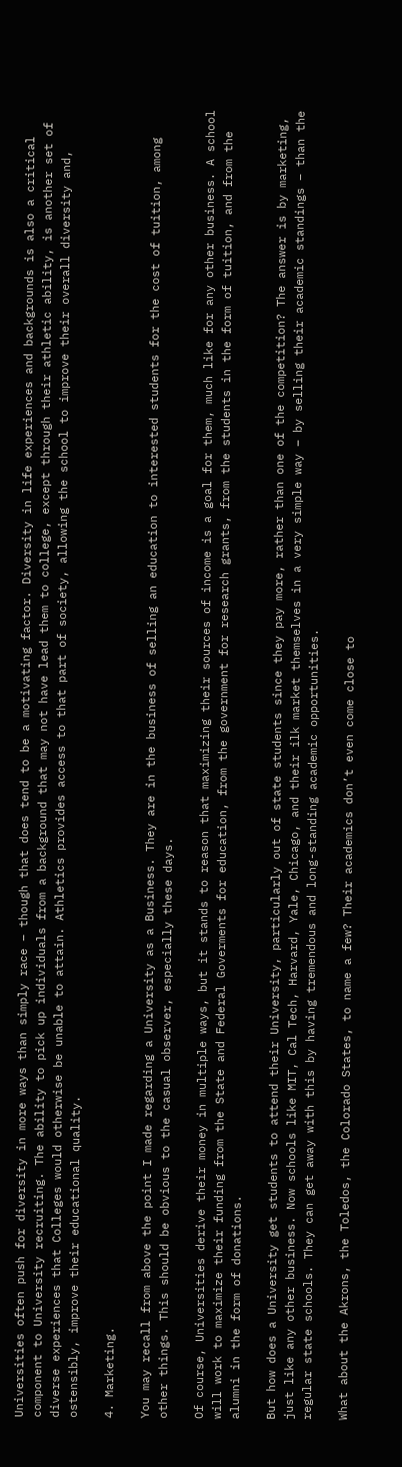Universities often push for diversity in more ways than simply race – though that does tend to be a motivating factor. Diversity in life experiences and backgrounds is also a critical component to University recruiting. The ability to pick up individuals from a background that may not have lead them to college, except through their athletic ability, is another set of diverse experiences that Colleges would otherwise be unable to attain. Athletics provides access to that part of society, allowing the school to improve their overall diversity and, ostensibly, improve their educational quality.

4. Marketing.

You may recall from above the point I made regarding a University as a Business. They are in the business of selling an education to interested students for the cost of tuition, among other things. This should be obvious to the casual observer, especially these days.

Of course, Universities derive their money in multiple ways, but it stands to reason that maximizing their sources of income is a goal for them, much like for any other business. A school will work to maximize their funding from the State and Federal Goverments for education, from the government for research grants, from the students in the form of tuition, and from the alumni in the form of donations.

But how does a University get students to attend their University, particularly out of state students since they pay more, rather than one of the competition? The answer is by marketing, just like any other business. Now schools like MIT, Cal Tech, Harvard, Yale, Chicago, and their ilk market themselves in a very simple way – by selling their academic standings – than the regular state schools. They can get away with this by having tremendous and long-standing academic opportunities.

What about the Akrons, the Toledos, the Colorado States, to name a few? Their academics don’t even come close to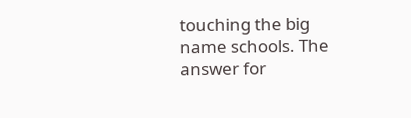touching the big name schools. The answer for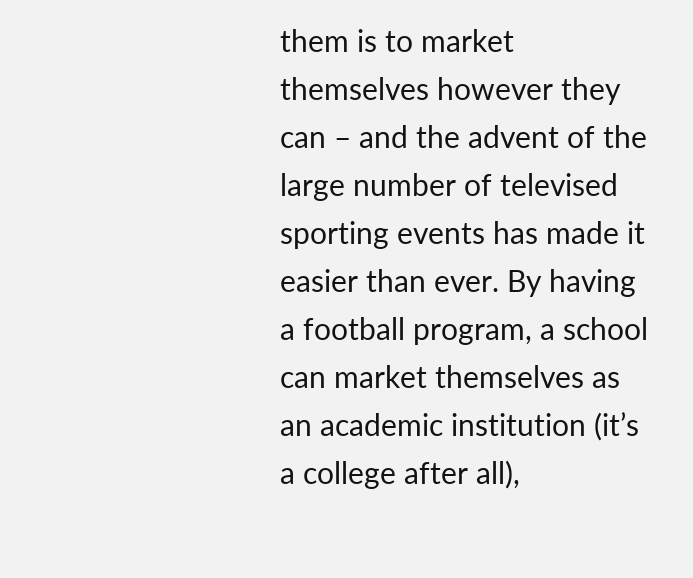them is to market themselves however they can – and the advent of the large number of televised sporting events has made it easier than ever. By having a football program, a school can market themselves as an academic institution (it’s a college after all),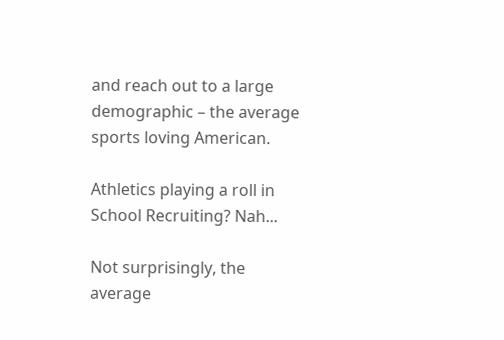and reach out to a large demographic – the average sports loving American.

Athletics playing a roll in School Recruiting? Nah...

Not surprisingly, the average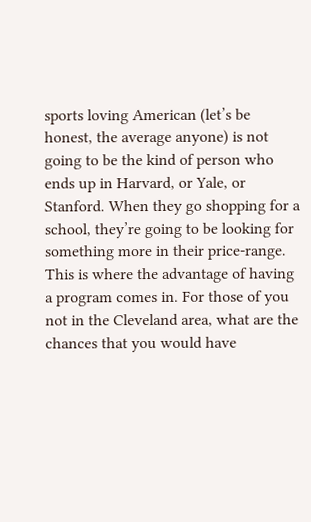sports loving American (let’s be honest, the average anyone) is not going to be the kind of person who ends up in Harvard, or Yale, or Stanford. When they go shopping for a school, they’re going to be looking for something more in their price-range. This is where the advantage of having a program comes in. For those of you not in the Cleveland area, what are the chances that you would have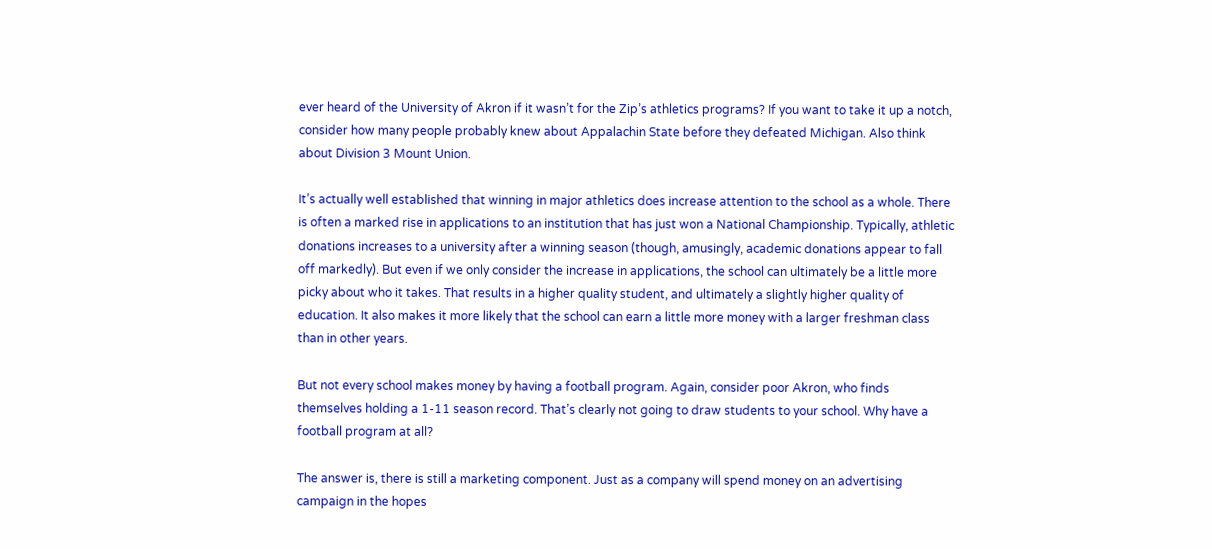ever heard of the University of Akron if it wasn’t for the Zip’s athletics programs? If you want to take it up a notch, consider how many people probably knew about Appalachin State before they defeated Michigan. Also think about Division 3 Mount Union.

It’s actually well established that winning in major athletics does increase attention to the school as a whole. There is often a marked rise in applications to an institution that has just won a National Championship. Typically, athletic donations increases to a university after a winning season (though, amusingly, academic donations appear to fall off markedly). But even if we only consider the increase in applications, the school can ultimately be a little more picky about who it takes. That results in a higher quality student, and ultimately a slightly higher quality of education. It also makes it more likely that the school can earn a little more money with a larger freshman class than in other years.

But not every school makes money by having a football program. Again, consider poor Akron, who finds themselves holding a 1-11 season record. That’s clearly not going to draw students to your school. Why have a football program at all?

The answer is, there is still a marketing component. Just as a company will spend money on an advertising campaign in the hopes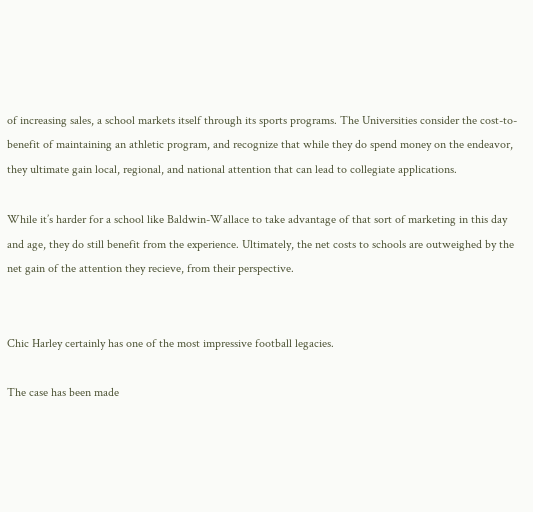of increasing sales, a school markets itself through its sports programs. The Universities consider the cost-to-benefit of maintaining an athletic program, and recognize that while they do spend money on the endeavor, they ultimate gain local, regional, and national attention that can lead to collegiate applications.

While it’s harder for a school like Baldwin-Wallace to take advantage of that sort of marketing in this day and age, they do still benefit from the experience. Ultimately, the net costs to schools are outweighed by the net gain of the attention they recieve, from their perspective.


Chic Harley certainly has one of the most impressive football legacies.

The case has been made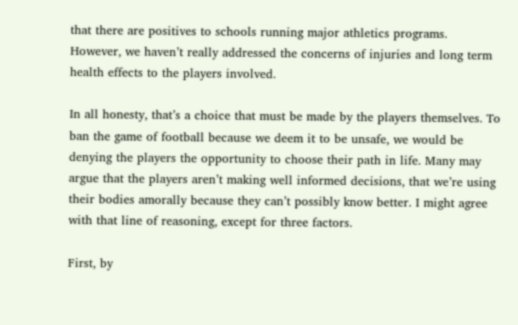that there are positives to schools running major athletics programs. However, we haven’t really addressed the concerns of injuries and long term health effects to the players involved.

In all honesty, that’s a choice that must be made by the players themselves. To ban the game of football because we deem it to be unsafe, we would be denying the players the opportunity to choose their path in life. Many may argue that the players aren’t making well informed decisions, that we’re using their bodies amorally because they can’t possibly know better. I might agree with that line of reasoning, except for three factors.

First, by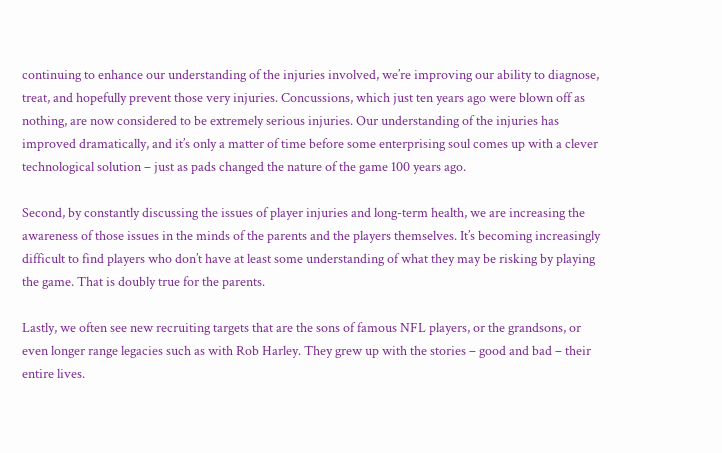continuing to enhance our understanding of the injuries involved, we’re improving our ability to diagnose, treat, and hopefully prevent those very injuries. Concussions, which just ten years ago were blown off as nothing, are now considered to be extremely serious injuries. Our understanding of the injuries has improved dramatically, and it’s only a matter of time before some enterprising soul comes up with a clever technological solution – just as pads changed the nature of the game 100 years ago.

Second, by constantly discussing the issues of player injuries and long-term health, we are increasing the awareness of those issues in the minds of the parents and the players themselves. It’s becoming increasingly difficult to find players who don’t have at least some understanding of what they may be risking by playing the game. That is doubly true for the parents.

Lastly, we often see new recruiting targets that are the sons of famous NFL players, or the grandsons, or even longer range legacies such as with Rob Harley. They grew up with the stories – good and bad – their entire lives.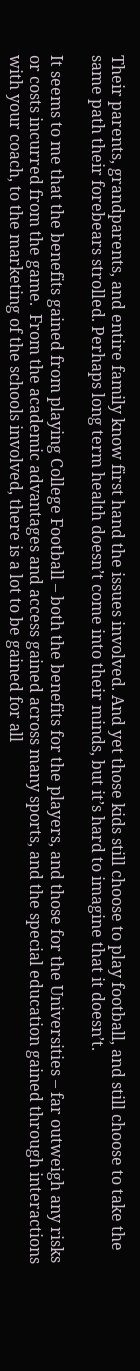Their parents, grandparents, and entire family know first hand the issues involved. And yet those kids still choose to play football, and still choose to take the same path their forebears strolled. Perhaps long term health doesn’t come into their minds, but it’s hard to imagine that it doesn’t.

It seems to me that the benefits gained from playing College Football – both the benefits for the players, and those for the Universities – far outweigh any risks or costs incurred from the game.  From the academic advantages and access gained across many sports, and the special education gained through interactions with your coach, to the marketing of the schools involved, there is a lot to be gained for all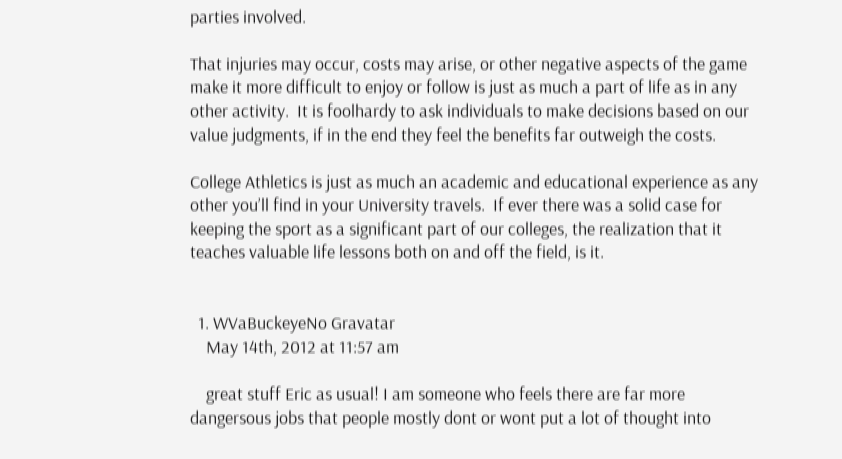parties involved.

That injuries may occur, costs may arise, or other negative aspects of the game make it more difficult to enjoy or follow is just as much a part of life as in any other activity.  It is foolhardy to ask individuals to make decisions based on our value judgments, if in the end they feel the benefits far outweigh the costs.

College Athletics is just as much an academic and educational experience as any other you’ll find in your University travels.  If ever there was a solid case for keeping the sport as a significant part of our colleges, the realization that it teaches valuable life lessons both on and off the field, is it.


  1. WVaBuckeyeNo Gravatar
    May 14th, 2012 at 11:57 am

    great stuff Eric as usual! I am someone who feels there are far more dangersous jobs that people mostly dont or wont put a lot of thought into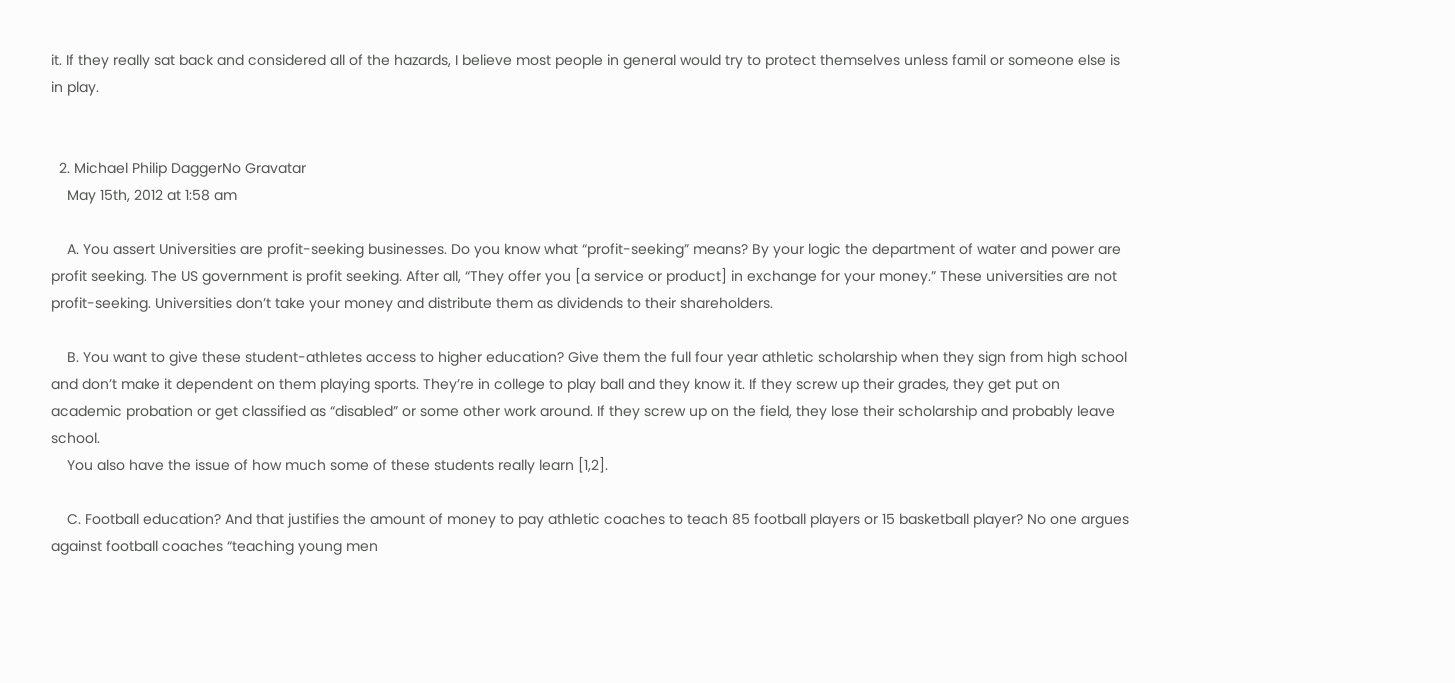it. If they really sat back and considered all of the hazards, I believe most people in general would try to protect themselves unless famil or someone else is in play.


  2. Michael Philip DaggerNo Gravatar
    May 15th, 2012 at 1:58 am

    A. You assert Universities are profit-seeking businesses. Do you know what “profit-seeking” means? By your logic the department of water and power are profit seeking. The US government is profit seeking. After all, “They offer you [a service or product] in exchange for your money.” These universities are not profit-seeking. Universities don’t take your money and distribute them as dividends to their shareholders.

    B. You want to give these student-athletes access to higher education? Give them the full four year athletic scholarship when they sign from high school and don’t make it dependent on them playing sports. They’re in college to play ball and they know it. If they screw up their grades, they get put on academic probation or get classified as “disabled” or some other work around. If they screw up on the field, they lose their scholarship and probably leave school.
    You also have the issue of how much some of these students really learn [1,2].

    C. Football education? And that justifies the amount of money to pay athletic coaches to teach 85 football players or 15 basketball player? No one argues against football coaches “teaching young men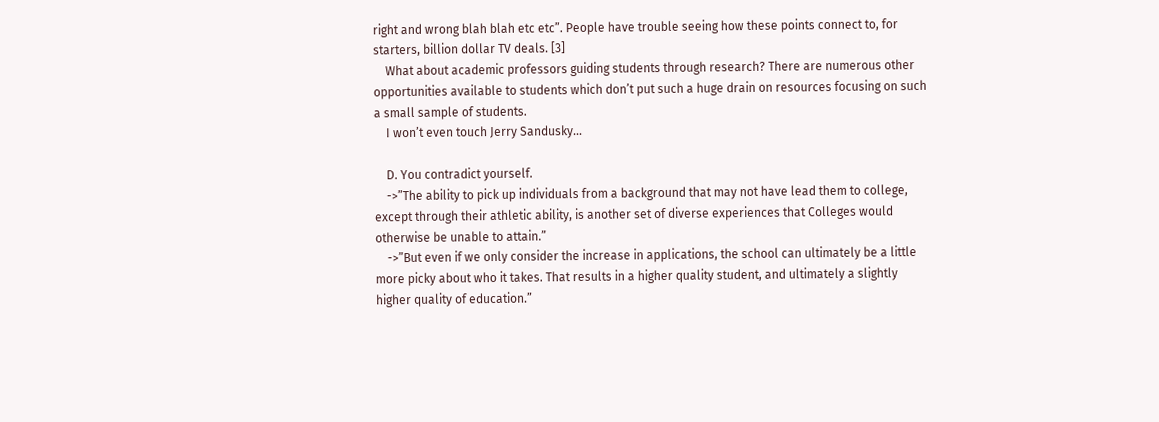right and wrong blah blah etc etc”. People have trouble seeing how these points connect to, for starters, billion dollar TV deals. [3]
    What about academic professors guiding students through research? There are numerous other opportunities available to students which don’t put such a huge drain on resources focusing on such a small sample of students.
    I won’t even touch Jerry Sandusky…

    D. You contradict yourself.
    ->”The ability to pick up individuals from a background that may not have lead them to college, except through their athletic ability, is another set of diverse experiences that Colleges would otherwise be unable to attain.”
    ->”But even if we only consider the increase in applications, the school can ultimately be a little more picky about who it takes. That results in a higher quality student, and ultimately a slightly higher quality of education.”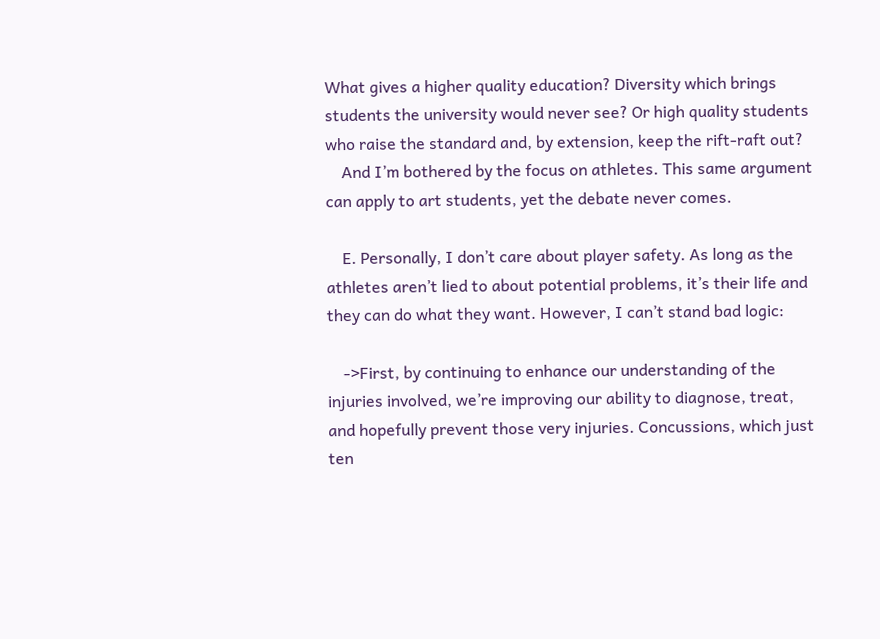What gives a higher quality education? Diversity which brings students the university would never see? Or high quality students who raise the standard and, by extension, keep the rift-raft out?
    And I’m bothered by the focus on athletes. This same argument can apply to art students, yet the debate never comes.

    E. Personally, I don’t care about player safety. As long as the athletes aren’t lied to about potential problems, it’s their life and they can do what they want. However, I can’t stand bad logic:

    ->First, by continuing to enhance our understanding of the injuries involved, we’re improving our ability to diagnose, treat, and hopefully prevent those very injuries. Concussions, which just ten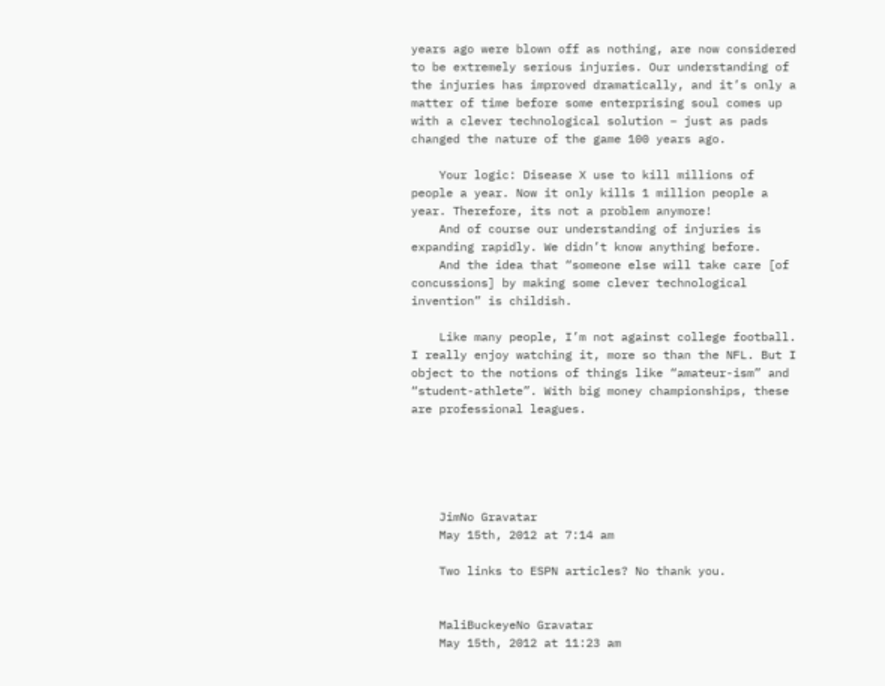years ago were blown off as nothing, are now considered to be extremely serious injuries. Our understanding of the injuries has improved dramatically, and it’s only a matter of time before some enterprising soul comes up with a clever technological solution – just as pads changed the nature of the game 100 years ago.

    Your logic: Disease X use to kill millions of people a year. Now it only kills 1 million people a year. Therefore, its not a problem anymore!
    And of course our understanding of injuries is expanding rapidly. We didn’t know anything before.
    And the idea that “someone else will take care [of concussions] by making some clever technological invention” is childish.

    Like many people, I’m not against college football. I really enjoy watching it, more so than the NFL. But I object to the notions of things like “amateur-ism” and “student-athlete”. With big money championships, these are professional leagues.





    JimNo Gravatar
    May 15th, 2012 at 7:14 am

    Two links to ESPN articles? No thank you.


    MaliBuckeyeNo Gravatar
    May 15th, 2012 at 11:23 am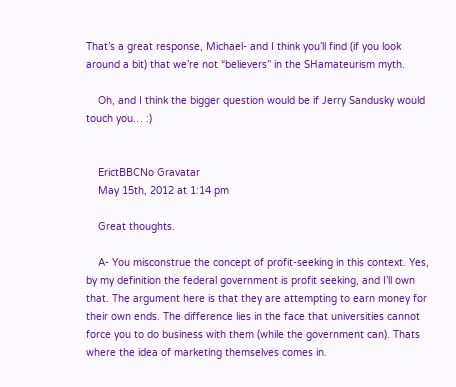That’s a great response, Michael- and I think you’ll find (if you look around a bit) that we’re not “believers” in the SHamateurism myth.

    Oh, and I think the bigger question would be if Jerry Sandusky would touch you… :)


    ErictBBCNo Gravatar
    May 15th, 2012 at 1:14 pm

    Great thoughts.

    A- You misconstrue the concept of profit-seeking in this context. Yes, by my definition the federal government is profit seeking, and I’ll own that. The argument here is that they are attempting to earn money for their own ends. The difference lies in the face that universities cannot force you to do business with them (while the government can). Thats where the idea of marketing themselves comes in.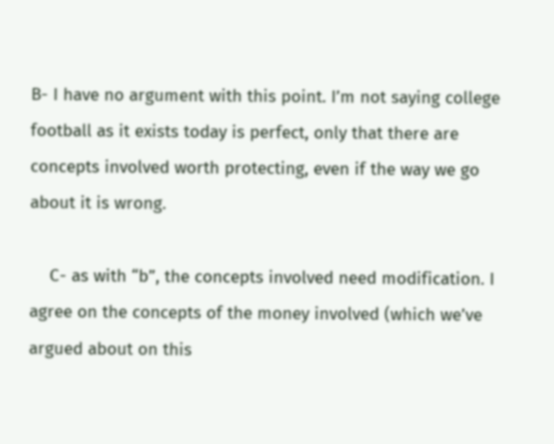B- I have no argument with this point. I’m not saying college football as it exists today is perfect, only that there are concepts involved worth protecting, even if the way we go about it is wrong.

    C- as with “b”, the concepts involved need modification. I agree on the concepts of the money involved (which we’ve argued about on this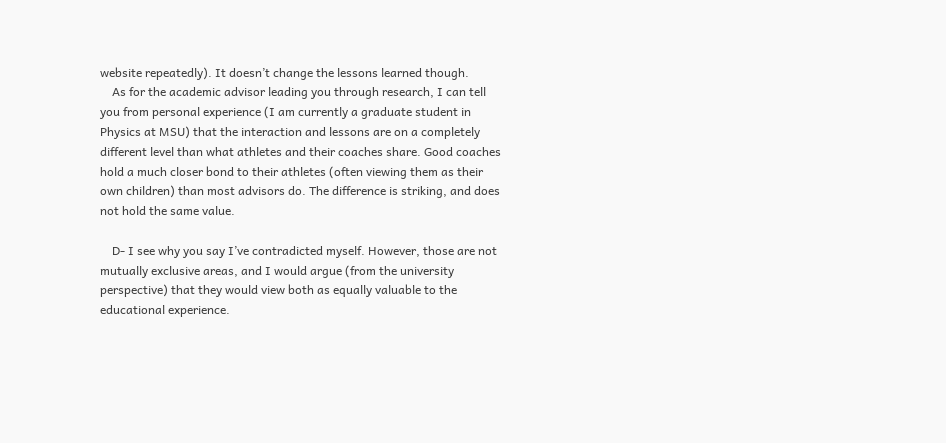website repeatedly). It doesn’t change the lessons learned though.
    As for the academic advisor leading you through research, I can tell you from personal experience (I am currently a graduate student in Physics at MSU) that the interaction and lessons are on a completely different level than what athletes and their coaches share. Good coaches hold a much closer bond to their athletes (often viewing them as their own children) than most advisors do. The difference is striking, and does not hold the same value.

    D- I see why you say I’ve contradicted myself. However, those are not mutually exclusive areas, and I would argue (from the university perspective) that they would view both as equally valuable to the educational experience.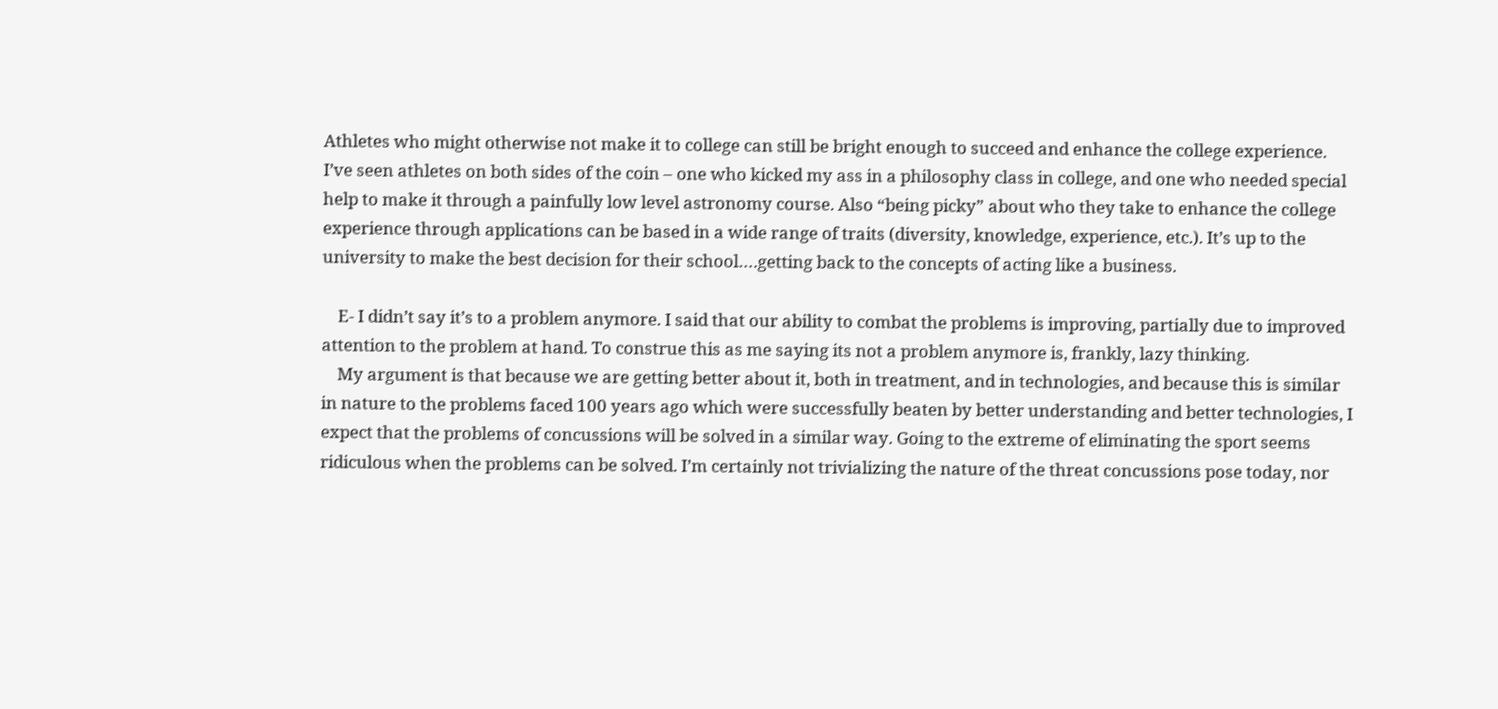Athletes who might otherwise not make it to college can still be bright enough to succeed and enhance the college experience. I’ve seen athletes on both sides of the coin – one who kicked my ass in a philosophy class in college, and one who needed special help to make it through a painfully low level astronomy course. Also “being picky” about who they take to enhance the college experience through applications can be based in a wide range of traits (diversity, knowledge, experience, etc.). It’s up to the university to make the best decision for their school….getting back to the concepts of acting like a business.

    E- I didn’t say it’s to a problem anymore. I said that our ability to combat the problems is improving, partially due to improved attention to the problem at hand. To construe this as me saying its not a problem anymore is, frankly, lazy thinking.
    My argument is that because we are getting better about it, both in treatment, and in technologies, and because this is similar in nature to the problems faced 100 years ago which were successfully beaten by better understanding and better technologies, I expect that the problems of concussions will be solved in a similar way. Going to the extreme of eliminating the sport seems ridiculous when the problems can be solved. I’m certainly not trivializing the nature of the threat concussions pose today, nor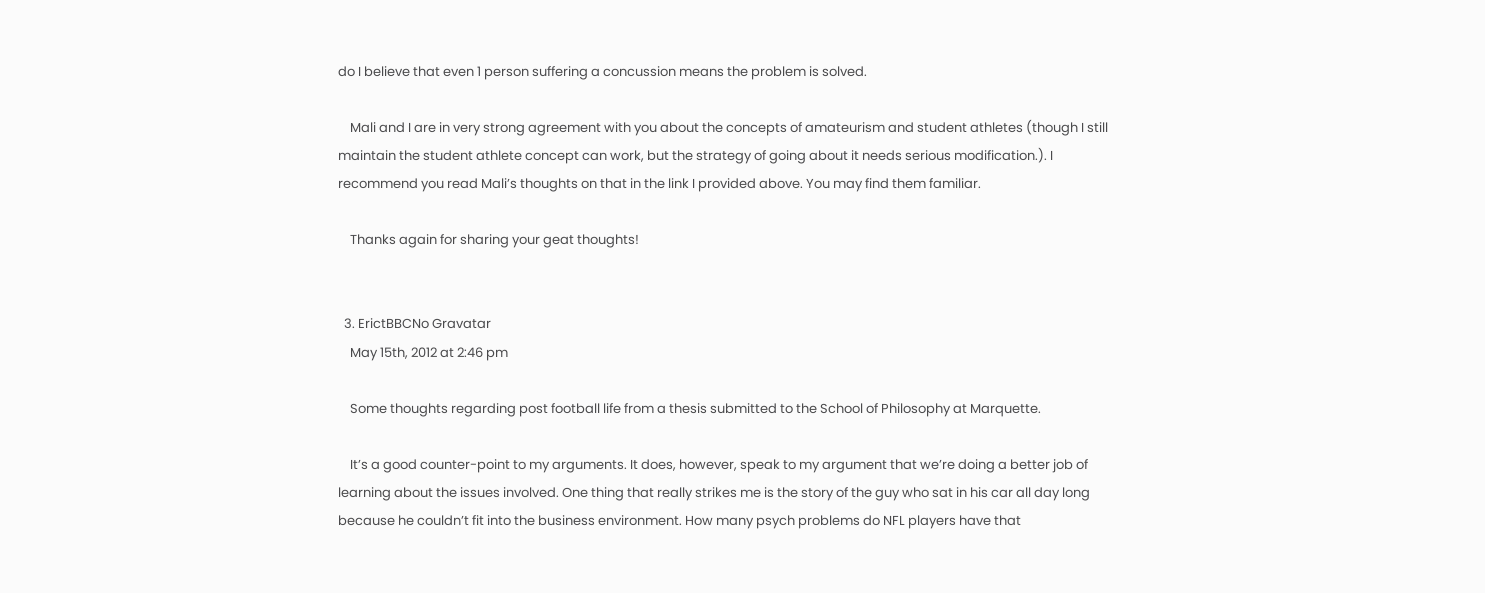do I believe that even 1 person suffering a concussion means the problem is solved.

    Mali and I are in very strong agreement with you about the concepts of amateurism and student athletes (though I still maintain the student athlete concept can work, but the strategy of going about it needs serious modification.). I recommend you read Mali’s thoughts on that in the link I provided above. You may find them familiar.

    Thanks again for sharing your geat thoughts!


  3. ErictBBCNo Gravatar
    May 15th, 2012 at 2:46 pm

    Some thoughts regarding post football life from a thesis submitted to the School of Philosophy at Marquette.

    It’s a good counter-point to my arguments. It does, however, speak to my argument that we’re doing a better job of learning about the issues involved. One thing that really strikes me is the story of the guy who sat in his car all day long because he couldn’t fit into the business environment. How many psych problems do NFL players have that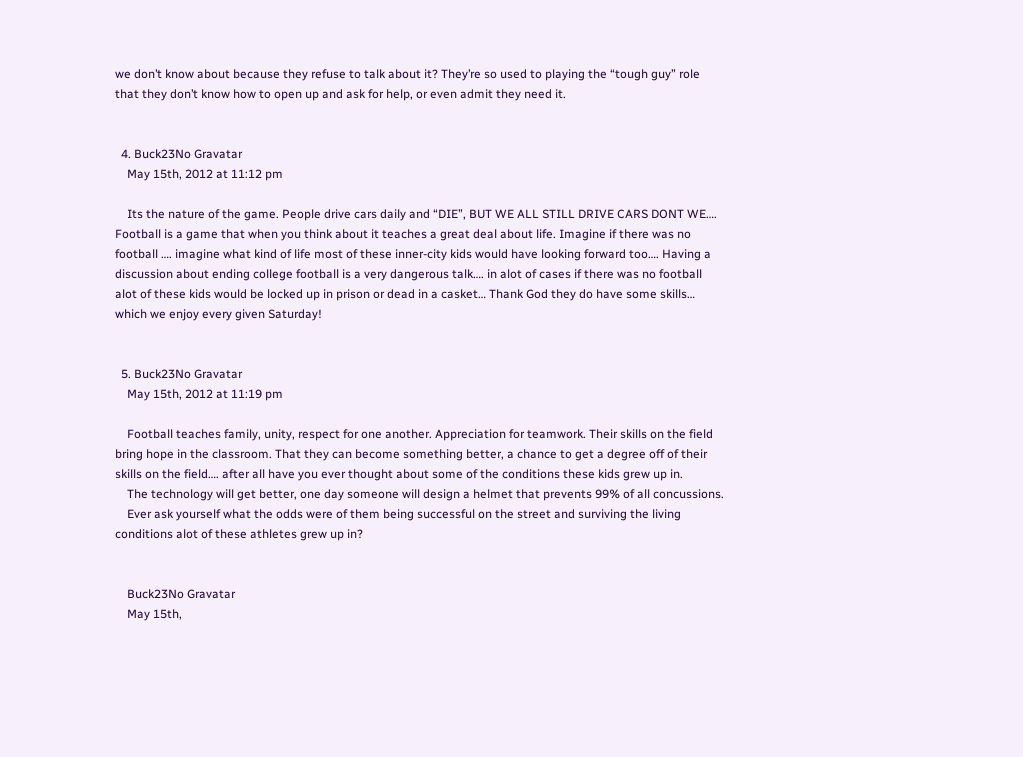we don’t know about because they refuse to talk about it? They’re so used to playing the “tough guy” role that they don’t know how to open up and ask for help, or even admit they need it.


  4. Buck23No Gravatar
    May 15th, 2012 at 11:12 pm

    Its the nature of the game. People drive cars daily and “DIE”, BUT WE ALL STILL DRIVE CARS DONT WE…. Football is a game that when you think about it teaches a great deal about life. Imagine if there was no football …. imagine what kind of life most of these inner-city kids would have looking forward too…. Having a discussion about ending college football is a very dangerous talk…. in alot of cases if there was no football alot of these kids would be locked up in prison or dead in a casket… Thank God they do have some skills… which we enjoy every given Saturday!


  5. Buck23No Gravatar
    May 15th, 2012 at 11:19 pm

    Football teaches family, unity, respect for one another. Appreciation for teamwork. Their skills on the field bring hope in the classroom. That they can become something better, a chance to get a degree off of their skills on the field…. after all have you ever thought about some of the conditions these kids grew up in.
    The technology will get better, one day someone will design a helmet that prevents 99% of all concussions.
    Ever ask yourself what the odds were of them being successful on the street and surviving the living conditions alot of these athletes grew up in?


    Buck23No Gravatar
    May 15th,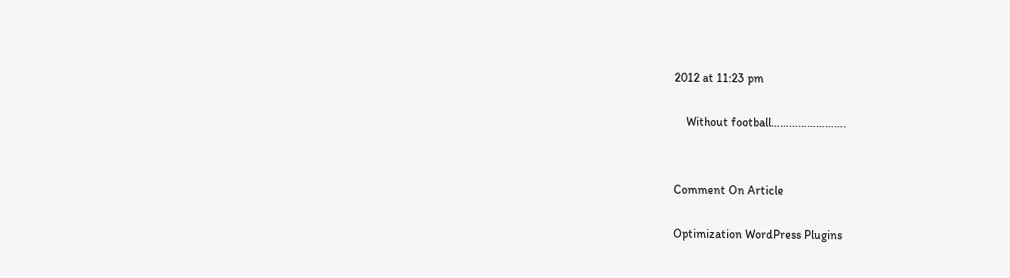2012 at 11:23 pm

    Without football…………………….


Comment On Article

Optimization WordPress Plugins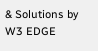& Solutions by W3 EDGE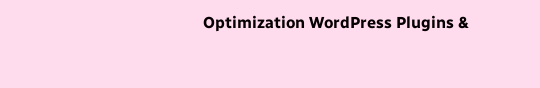Optimization WordPress Plugins &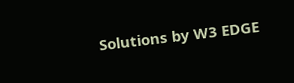Solutions by W3 EDGE